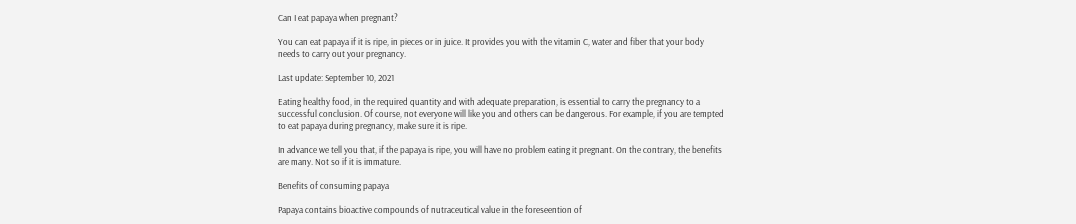Can I eat papaya when pregnant?

You can eat papaya if it is ripe, in pieces or in juice. It provides you with the vitamin C, water and fiber that your body needs to carry out your pregnancy.

Last update: September 10, 2021

Eating healthy food, in the required quantity and with adequate preparation, is essential to carry the pregnancy to a successful conclusion. Of course, not everyone will like you and others can be dangerous. For example, if you are tempted to eat papaya during pregnancy, make sure it is ripe.

In advance we tell you that, if the papaya is ripe, you will have no problem eating it pregnant. On the contrary, the benefits are many. Not so if it is immature.

Benefits of consuming papaya

Papaya contains bioactive compounds of nutraceutical value in the foreseention of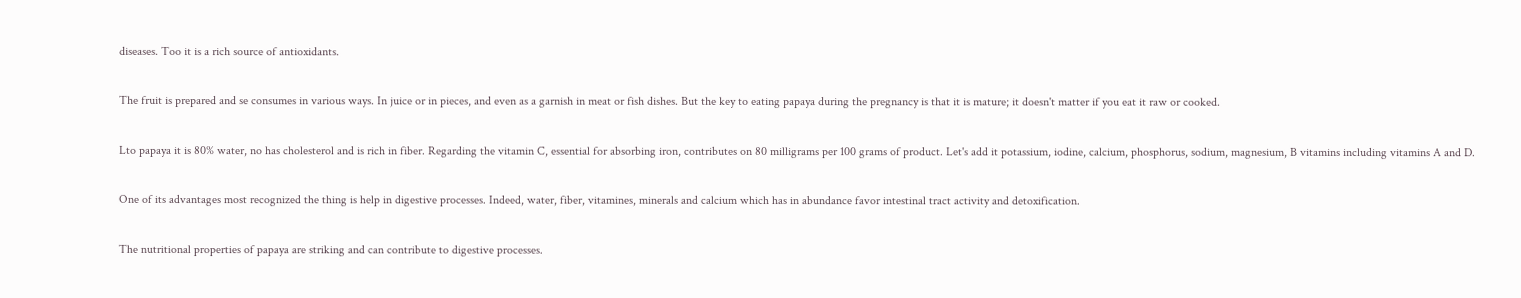diseases. Too it is a rich source of antioxidants.

The fruit is prepared and se consumes in various ways. In juice or in pieces, and even as a garnish in meat or fish dishes. But the key to eating papaya during the pregnancy is that it is mature; it doesn't matter if you eat it raw or cooked.

Lto papaya it is 80% water, no has cholesterol and is rich in fiber. Regarding the vitamin C, essential for absorbing iron, contributes on 80 milligrams per 100 grams of product. Let's add it potassium, iodine, calcium, phosphorus, sodium, magnesium, B vitamins including vitamins A and D.

One of its advantages most recognized the thing is help in digestive processes. Indeed, water, fiber, vitamines, minerals and calcium which has in abundance favor intestinal tract activity and detoxification.

The nutritional properties of papaya are striking and can contribute to digestive processes.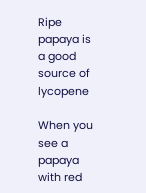Ripe papaya is a good source of lycopene

When you see a papaya with red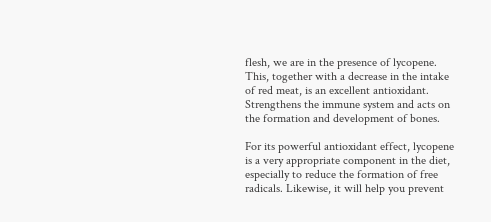flesh, we are in the presence of lycopene. This, together with a decrease in the intake of red meat, is an excellent antioxidant. Strengthens the immune system and acts on the formation and development of bones.

For its powerful antioxidant effect, lycopene is a very appropriate component in the diet, especially to reduce the formation of free radicals. Likewise, it will help you prevent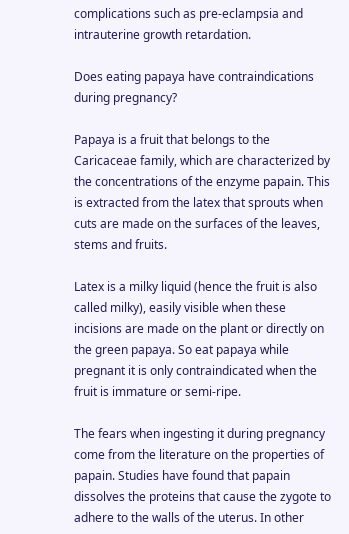complications such as pre-eclampsia and intrauterine growth retardation.

Does eating papaya have contraindications during pregnancy?

Papaya is a fruit that belongs to the Caricaceae family, which are characterized by the concentrations of the enzyme papain. This is extracted from the latex that sprouts when cuts are made on the surfaces of the leaves, stems and fruits.

Latex is a milky liquid (hence the fruit is also called milky), easily visible when these incisions are made on the plant or directly on the green papaya. So eat papaya while pregnant it is only contraindicated when the fruit is immature or semi-ripe.

The fears when ingesting it during pregnancy come from the literature on the properties of papain. Studies have found that papain dissolves the proteins that cause the zygote to adhere to the walls of the uterus. In other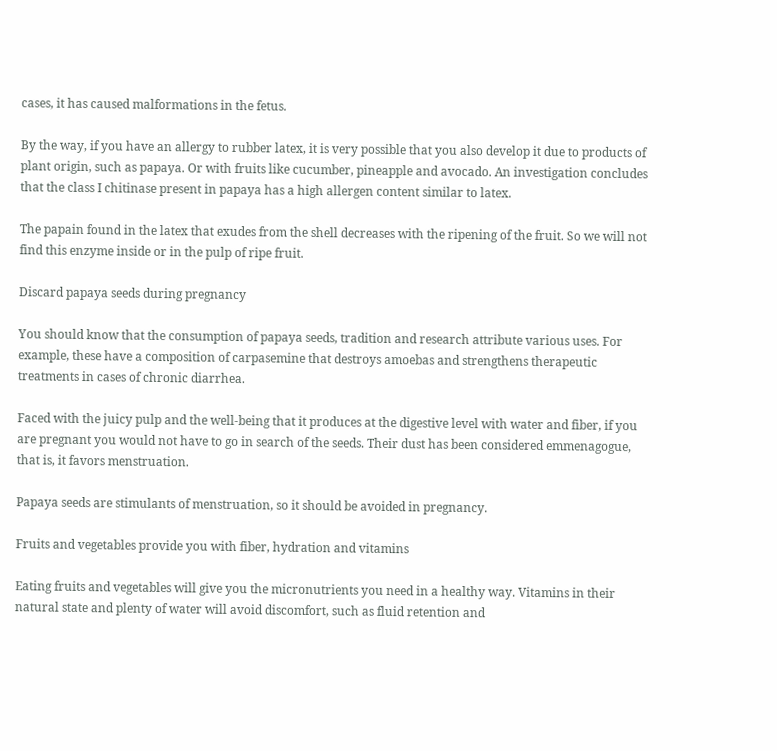cases, it has caused malformations in the fetus.

By the way, if you have an allergy to rubber latex, it is very possible that you also develop it due to products of plant origin, such as papaya. Or with fruits like cucumber, pineapple and avocado. An investigation concludes that the class I chitinase present in papaya has a high allergen content similar to latex.

The papain found in the latex that exudes from the shell decreases with the ripening of the fruit. So we will not find this enzyme inside or in the pulp of ripe fruit.

Discard papaya seeds during pregnancy

You should know that the consumption of papaya seeds, tradition and research attribute various uses. For example, these have a composition of carpasemine that destroys amoebas and strengthens therapeutic treatments in cases of chronic diarrhea.

Faced with the juicy pulp and the well-being that it produces at the digestive level with water and fiber, if you are pregnant you would not have to go in search of the seeds. Their dust has been considered emmenagogue, that is, it favors menstruation.

Papaya seeds are stimulants of menstruation, so it should be avoided in pregnancy.

Fruits and vegetables provide you with fiber, hydration and vitamins

Eating fruits and vegetables will give you the micronutrients you need in a healthy way. Vitamins in their natural state and plenty of water will avoid discomfort, such as fluid retention and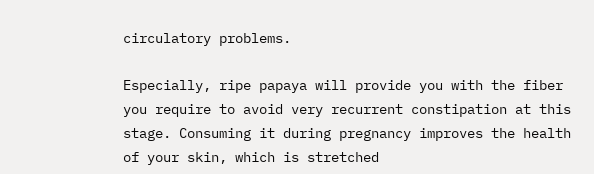circulatory problems.

Especially, ripe papaya will provide you with the fiber you require to avoid very recurrent constipation at this stage. Consuming it during pregnancy improves the health of your skin, which is stretched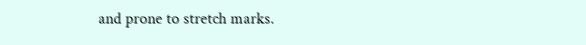and prone to stretch marks.